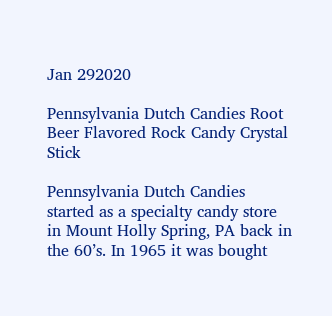Jan 292020

Pennsylvania Dutch Candies Root Beer Flavored Rock Candy Crystal Stick

Pennsylvania Dutch Candies started as a specialty candy store in Mount Holly Spring, PA back in the 60’s. In 1965 it was bought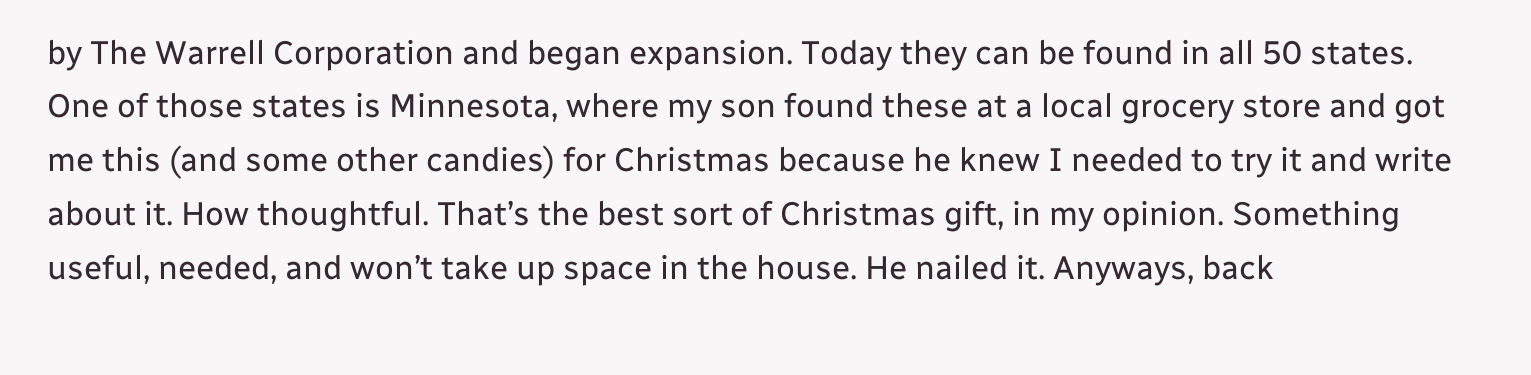by The Warrell Corporation and began expansion. Today they can be found in all 50 states. One of those states is Minnesota, where my son found these at a local grocery store and got me this (and some other candies) for Christmas because he knew I needed to try it and write about it. How thoughtful. That’s the best sort of Christmas gift, in my opinion. Something useful, needed, and won’t take up space in the house. He nailed it. Anyways, back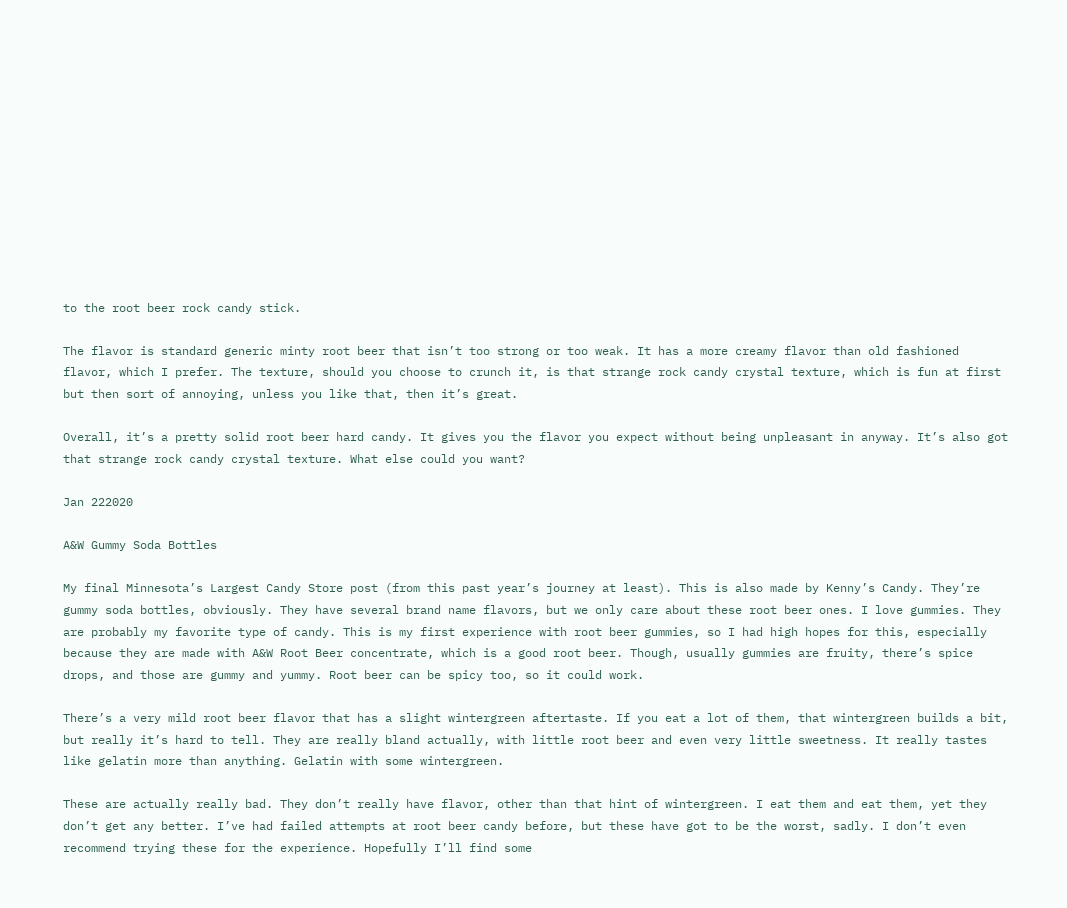to the root beer rock candy stick.

The flavor is standard generic minty root beer that isn’t too strong or too weak. It has a more creamy flavor than old fashioned flavor, which I prefer. The texture, should you choose to crunch it, is that strange rock candy crystal texture, which is fun at first but then sort of annoying, unless you like that, then it’s great.

Overall, it’s a pretty solid root beer hard candy. It gives you the flavor you expect without being unpleasant in anyway. It’s also got that strange rock candy crystal texture. What else could you want?

Jan 222020

A&W Gummy Soda Bottles

My final Minnesota’s Largest Candy Store post (from this past year’s journey at least). This is also made by Kenny’s Candy. They’re gummy soda bottles, obviously. They have several brand name flavors, but we only care about these root beer ones. I love gummies. They are probably my favorite type of candy. This is my first experience with root beer gummies, so I had high hopes for this, especially because they are made with A&W Root Beer concentrate, which is a good root beer. Though, usually gummies are fruity, there’s spice drops, and those are gummy and yummy. Root beer can be spicy too, so it could work.

There’s a very mild root beer flavor that has a slight wintergreen aftertaste. If you eat a lot of them, that wintergreen builds a bit, but really it’s hard to tell. They are really bland actually, with little root beer and even very little sweetness. It really tastes like gelatin more than anything. Gelatin with some wintergreen.

These are actually really bad. They don’t really have flavor, other than that hint of wintergreen. I eat them and eat them, yet they don’t get any better. I’ve had failed attempts at root beer candy before, but these have got to be the worst, sadly. I don’t even recommend trying these for the experience. Hopefully I’ll find some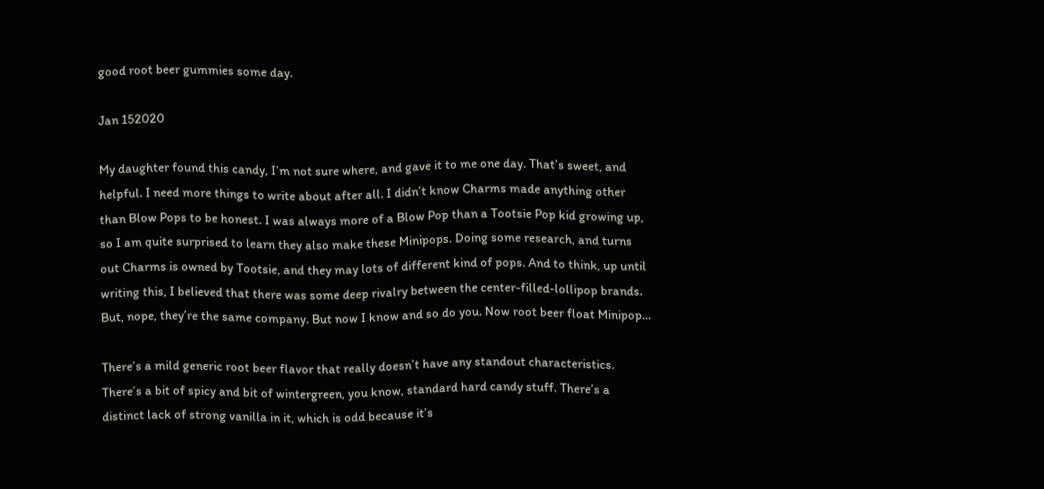good root beer gummies some day.

Jan 152020

My daughter found this candy, I’m not sure where, and gave it to me one day. That’s sweet, and helpful. I need more things to write about after all. I didn’t know Charms made anything other than Blow Pops to be honest. I was always more of a Blow Pop than a Tootsie Pop kid growing up, so I am quite surprised to learn they also make these Minipops. Doing some research, and turns out Charms is owned by Tootsie, and they may lots of different kind of pops. And to think, up until writing this, I believed that there was some deep rivalry between the center-filled-lollipop brands. But, nope, they’re the same company. But now I know and so do you. Now root beer float Minipop…

There’s a mild generic root beer flavor that really doesn’t have any standout characteristics. There’s a bit of spicy and bit of wintergreen, you know, standard hard candy stuff. There’s a distinct lack of strong vanilla in it, which is odd because it’s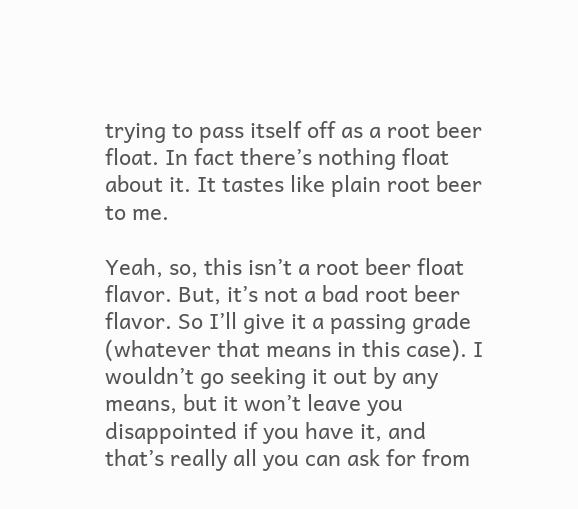trying to pass itself off as a root beer float. In fact there’s nothing float about it. It tastes like plain root beer to me.

Yeah, so, this isn’t a root beer float flavor. But, it’s not a bad root beer flavor. So I’ll give it a passing grade (whatever that means in this case). I wouldn’t go seeking it out by any means, but it won’t leave you disappointed if you have it, and that’s really all you can ask for from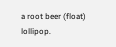a root beer (float) lollipop.